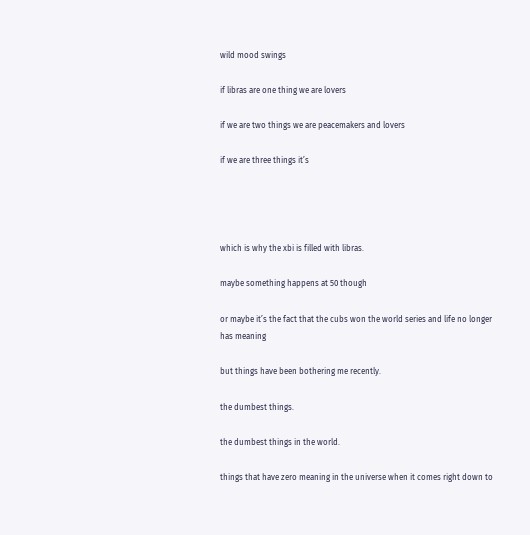wild mood swings

if libras are one thing we are lovers

if we are two things we are peacemakers and lovers

if we are three things it’s




which is why the xbi is filled with libras.

maybe something happens at 50 though

or maybe it’s the fact that the cubs won the world series and life no longer has meaning

but things have been bothering me recently.

the dumbest things.

the dumbest things in the world.

things that have zero meaning in the universe when it comes right down to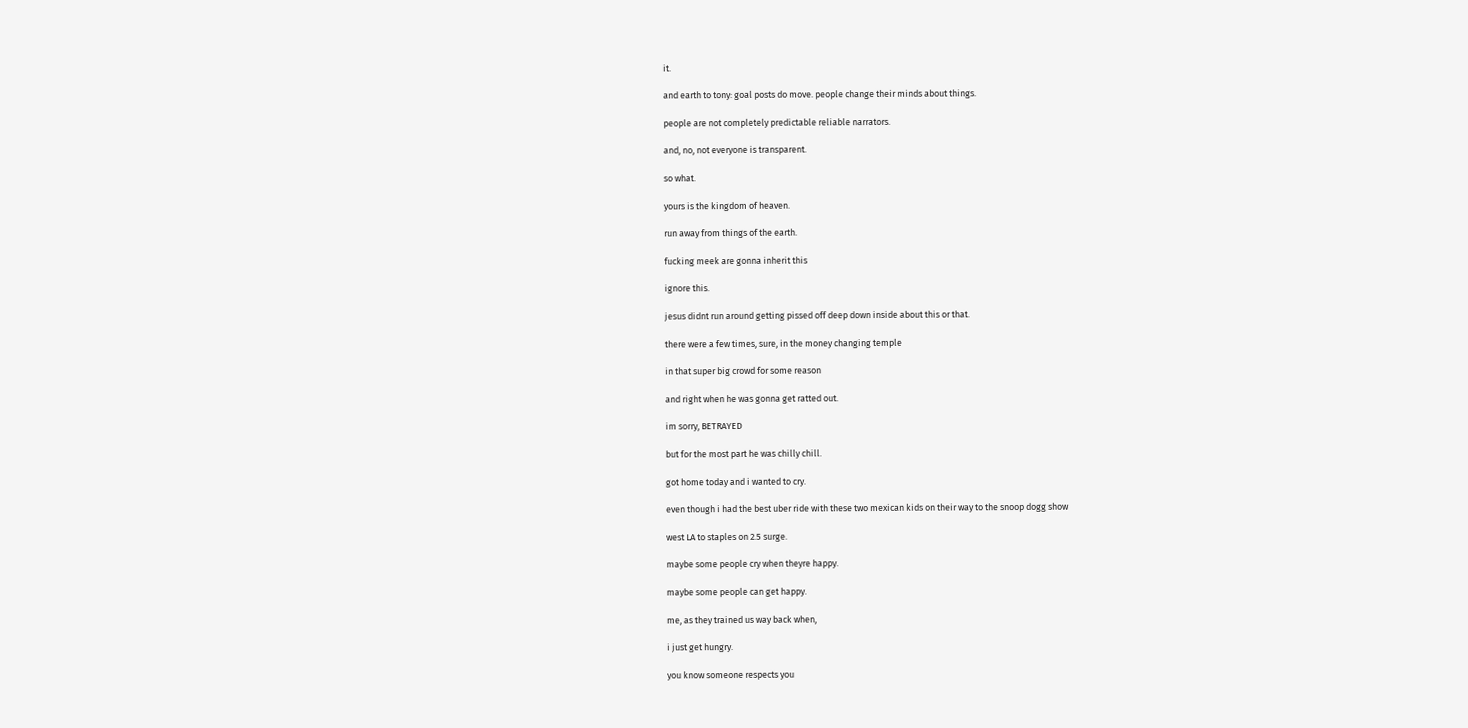it.

and earth to tony: goal posts do move. people change their minds about things.

people are not completely predictable reliable narrators.

and, no, not everyone is transparent.

so what.

yours is the kingdom of heaven.

run away from things of the earth.

fucking meek are gonna inherit this

ignore this.

jesus didnt run around getting pissed off deep down inside about this or that.

there were a few times, sure, in the money changing temple

in that super big crowd for some reason

and right when he was gonna get ratted out.

im sorry, BETRAYED

but for the most part he was chilly chill.

got home today and i wanted to cry.

even though i had the best uber ride with these two mexican kids on their way to the snoop dogg show

west LA to staples on 2.5 surge.

maybe some people cry when theyre happy.

maybe some people can get happy.

me, as they trained us way back when,

i just get hungry.

you know someone respects you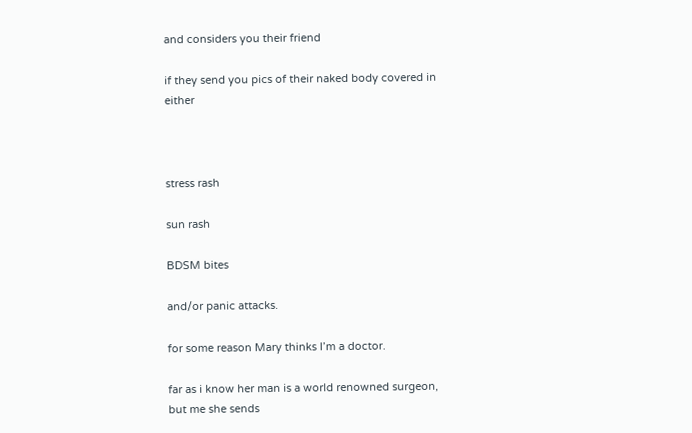and considers you their friend

if they send you pics of their naked body covered in either



stress rash

sun rash

BDSM bites

and/or panic attacks.

for some reason Mary thinks I’m a doctor.

far as i know her man is a world renowned surgeon, but me she sends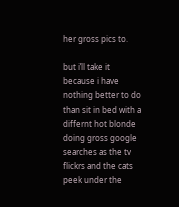her gross pics to.

but i’ll take it because i have nothing better to do than sit in bed with a differnt hot blonde doing gross google searches as the tv flickrs and the cats peek under the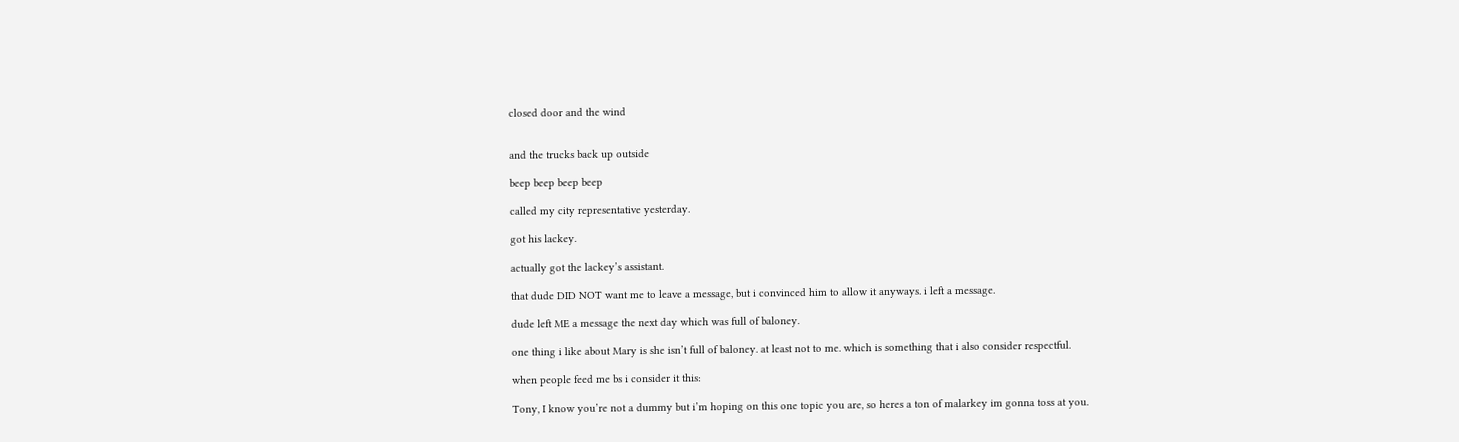closed door and the wind


and the trucks back up outside

beep beep beep beep

called my city representative yesterday.

got his lackey.

actually got the lackey’s assistant.

that dude DID NOT want me to leave a message, but i convinced him to allow it anyways. i left a message.

dude left ME a message the next day which was full of baloney.

one thing i like about Mary is she isn’t full of baloney. at least not to me. which is something that i also consider respectful.

when people feed me bs i consider it this:

Tony, I know you’re not a dummy but i’m hoping on this one topic you are, so heres a ton of malarkey im gonna toss at you.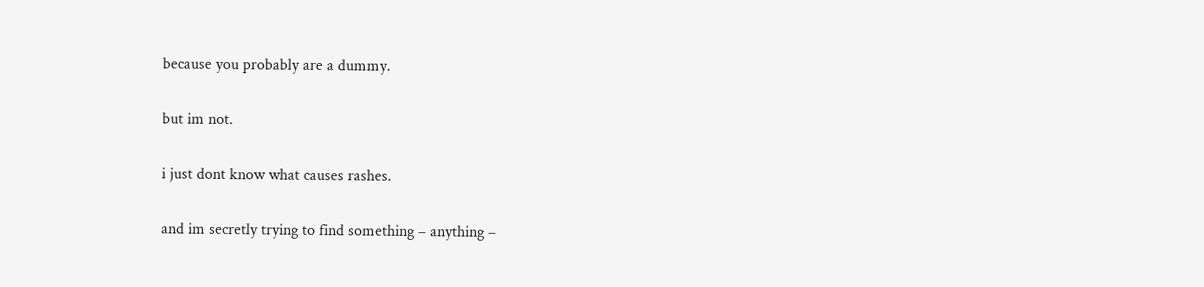because you probably are a dummy.

but im not.

i just dont know what causes rashes.

and im secretly trying to find something – anything –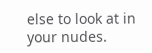else to look at in your nudes.